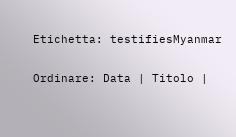Etichetta: testifiesMyanmar

Ordinare: Data | Titolo |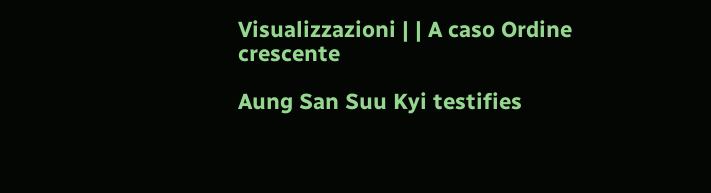Visualizzazioni | | A caso Ordine crescente

Aung San Suu Kyi testifies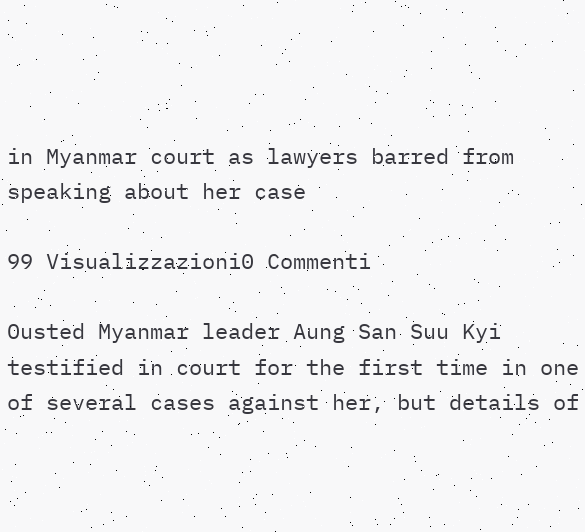in Myanmar court as lawyers barred from speaking about her case

99 Visualizzazioni0 Commenti

Ousted Myanmar leader Aung San Suu Kyi testified in court for the first time in one of several cases against her, but details of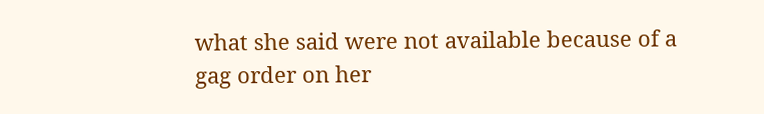what she said were not available because of a gag order on her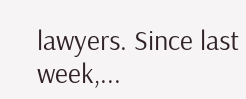lawyers. Since last week,...